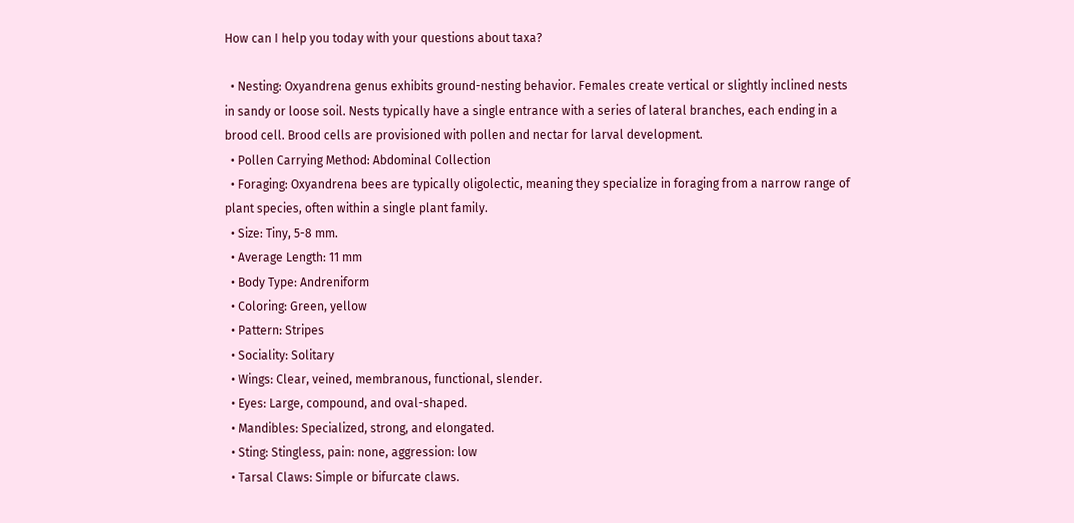How can I help you today with your questions about taxa?

  • Nesting: Oxyandrena genus exhibits ground-nesting behavior. Females create vertical or slightly inclined nests in sandy or loose soil. Nests typically have a single entrance with a series of lateral branches, each ending in a brood cell. Brood cells are provisioned with pollen and nectar for larval development.
  • Pollen Carrying Method: Abdominal Collection
  • Foraging: Oxyandrena bees are typically oligolectic, meaning they specialize in foraging from a narrow range of plant species, often within a single plant family.
  • Size: Tiny, 5-8 mm.
  • Average Length: 11 mm
  • Body Type: Andreniform
  • Coloring: Green, yellow
  • Pattern: Stripes
  • Sociality: Solitary
  • Wings: Clear, veined, membranous, functional, slender.
  • Eyes: Large, compound, and oval-shaped.
  • Mandibles: Specialized, strong, and elongated.
  • Sting: Stingless, pain: none, aggression: low
  • Tarsal Claws: Simple or bifurcate claws.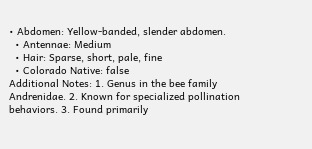• Abdomen: Yellow-banded, slender abdomen.
  • Antennae: Medium
  • Hair: Sparse, short, pale, fine
  • Colorado Native: false
Additional Notes: 1. Genus in the bee family Andrenidae. 2. Known for specialized pollination behaviors. 3. Found primarily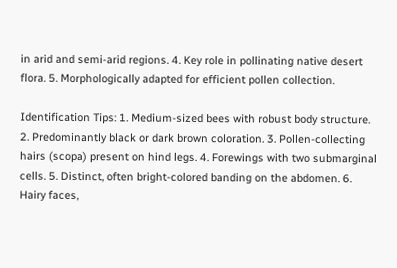in arid and semi-arid regions. 4. Key role in pollinating native desert flora. 5. Morphologically adapted for efficient pollen collection.

Identification Tips: 1. Medium-sized bees with robust body structure. 2. Predominantly black or dark brown coloration. 3. Pollen-collecting hairs (scopa) present on hind legs. 4. Forewings with two submarginal cells. 5. Distinct, often bright-colored banding on the abdomen. 6. Hairy faces,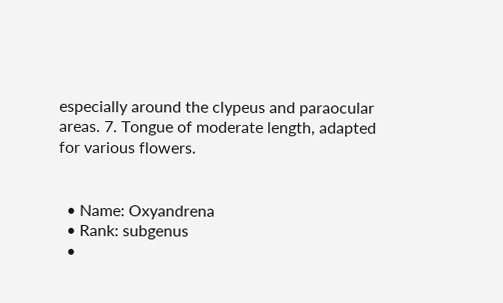especially around the clypeus and paraocular areas. 7. Tongue of moderate length, adapted for various flowers.


  • Name: Oxyandrena
  • Rank: subgenus
  •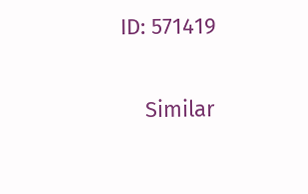ID: 571419

    Similar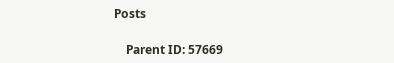Posts

    Parent ID: 57669